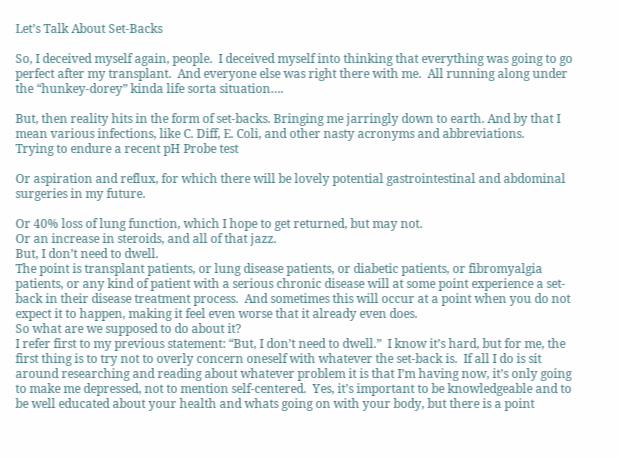Let’s Talk About Set-Backs

So, I deceived myself again, people.  I deceived myself into thinking that everything was going to go perfect after my transplant.  And everyone else was right there with me.  All running along under the “hunkey-dorey” kinda life sorta situation….

But, then reality hits in the form of set-backs. Bringing me jarringly down to earth. And by that I mean various infections, like C. Diff, E. Coli, and other nasty acronyms and abbreviations.
Trying to endure a recent pH Probe test

Or aspiration and reflux, for which there will be lovely potential gastrointestinal and abdominal surgeries in my future.

Or 40% loss of lung function, which I hope to get returned, but may not.
Or an increase in steroids, and all of that jazz.
But, I don’t need to dwell.
The point is transplant patients, or lung disease patients, or diabetic patients, or fibromyalgia patients, or any kind of patient with a serious chronic disease will at some point experience a set-back in their disease treatment process.  And sometimes this will occur at a point when you do not expect it to happen, making it feel even worse that it already even does.
So what are we supposed to do about it?
I refer first to my previous statement: “But, I don’t need to dwell.”  I know it’s hard, but for me, the first thing is to try not to overly concern oneself with whatever the set-back is.  If all I do is sit around researching and reading about whatever problem it is that I’m having now, it’s only going to make me depressed, not to mention self-centered.  Yes, it’s important to be knowledgeable and to be well educated about your health and whats going on with your body, but there is a point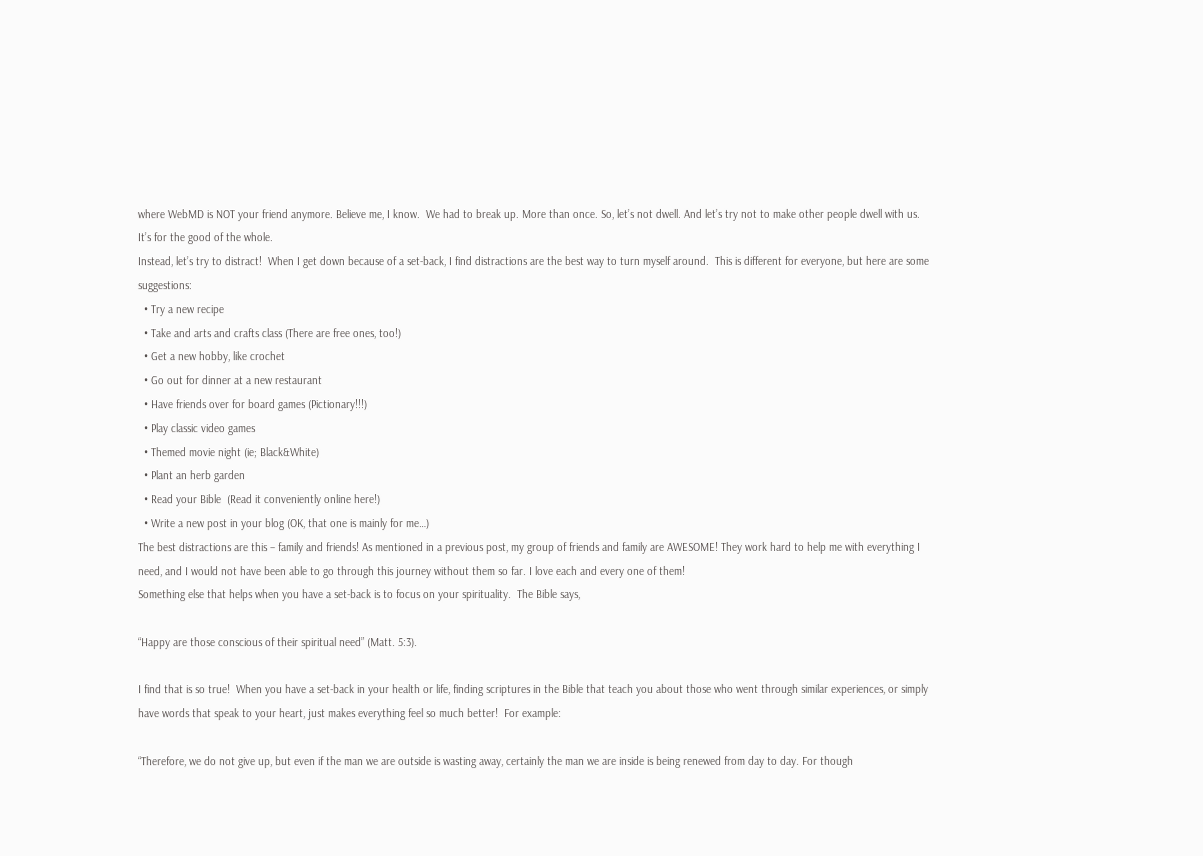where WebMD is NOT your friend anymore. Believe me, I know.  We had to break up. More than once. So, let’s not dwell. And let’s try not to make other people dwell with us. It’s for the good of the whole.
Instead, let’s try to distract!  When I get down because of a set-back, I find distractions are the best way to turn myself around.  This is different for everyone, but here are some suggestions:
  • Try a new recipe
  • Take and arts and crafts class (There are free ones, too!)
  • Get a new hobby, like crochet
  • Go out for dinner at a new restaurant
  • Have friends over for board games (Pictionary!!!)
  • Play classic video games
  • Themed movie night (ie; Black&White)
  • Plant an herb garden
  • Read your Bible  (Read it conveniently online here!)
  • Write a new post in your blog (OK, that one is mainly for me…)
The best distractions are this – family and friends! As mentioned in a previous post, my group of friends and family are AWESOME! They work hard to help me with everything I need, and I would not have been able to go through this journey without them so far. I love each and every one of them!
Something else that helps when you have a set-back is to focus on your spirituality.  The Bible says,

“Happy are those conscious of their spiritual need” (Matt. 5:3).

I find that is so true!  When you have a set-back in your health or life, finding scriptures in the Bible that teach you about those who went through similar experiences, or simply have words that speak to your heart, just makes everything feel so much better!  For example:

“Therefore, we do not give up, but even if the man we are outside is wasting away, certainly the man we are inside is being renewed from day to day. For though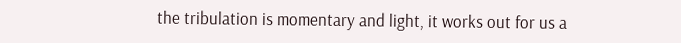the tribulation is momentary and light, it works out for us a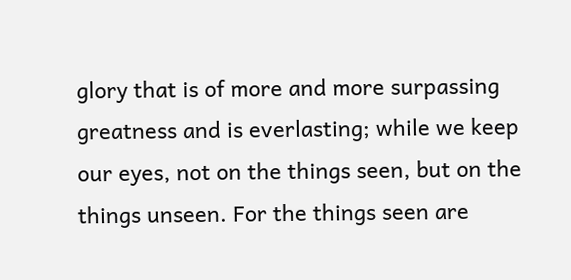glory that is of more and more surpassing greatness and is everlasting; while we keep our eyes, not on the things seen, but on the things unseen. For the things seen are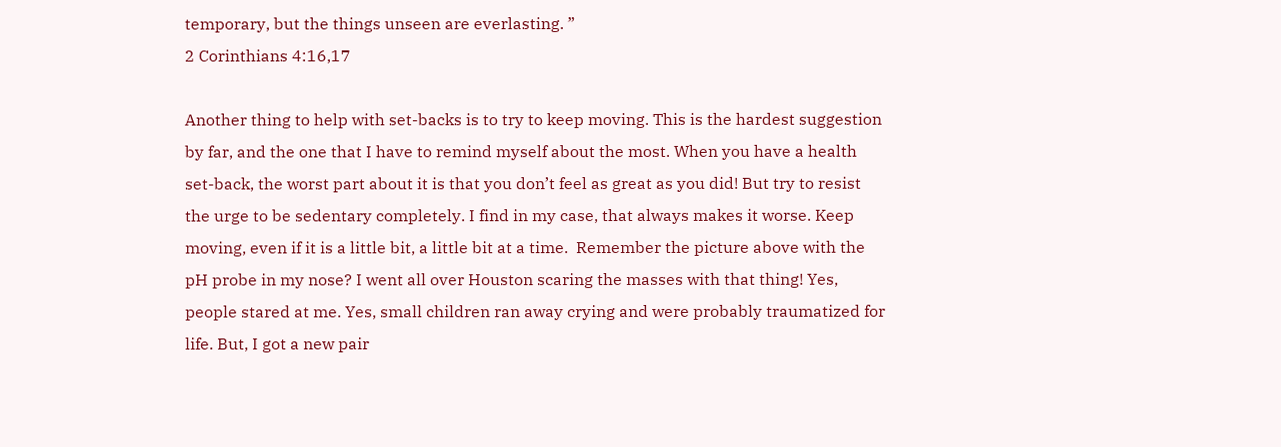temporary, but the things unseen are everlasting. ”
2 Corinthians 4:16,17

Another thing to help with set-backs is to try to keep moving. This is the hardest suggestion by far, and the one that I have to remind myself about the most. When you have a health set-back, the worst part about it is that you don’t feel as great as you did! But try to resist the urge to be sedentary completely. I find in my case, that always makes it worse. Keep moving, even if it is a little bit, a little bit at a time.  Remember the picture above with the pH probe in my nose? I went all over Houston scaring the masses with that thing! Yes, people stared at me. Yes, small children ran away crying and were probably traumatized for life. But, I got a new pair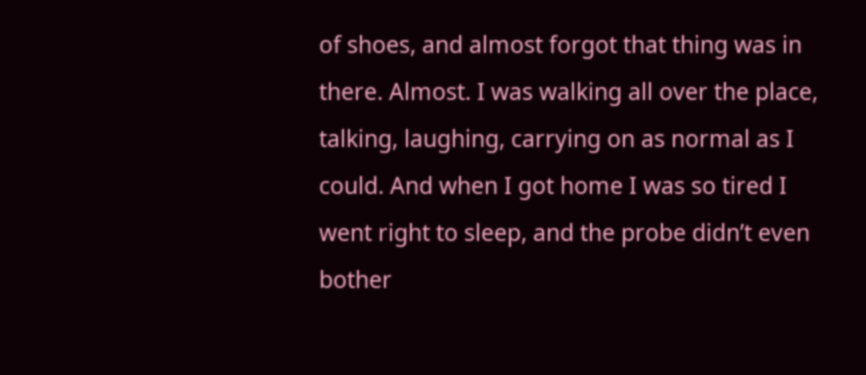of shoes, and almost forgot that thing was in there. Almost. I was walking all over the place, talking, laughing, carrying on as normal as I could. And when I got home I was so tired I went right to sleep, and the probe didn’t even bother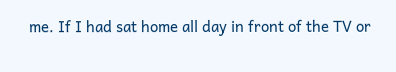me. If I had sat home all day in front of the TV or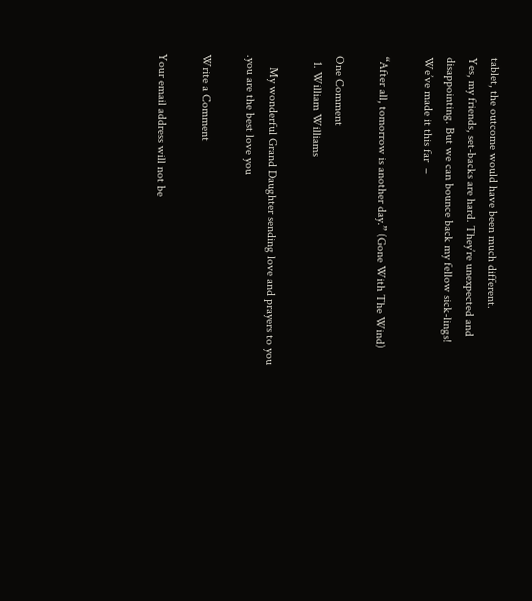tablet, the outcome would have been much different.
Yes, my friends, set-backs are hard. They’re unexpected and disappointing. But we can bounce back my fellow sick-lings! We’ve made it this far  –

“After all, tomorrow is another day.” (Gone With The Wind)

One Comment
  1. William Williams

    My wonderful Grand Daughter sending love and prayers to you .you are the best love you

Write a Comment

Your email address will not be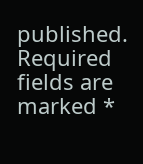published. Required fields are marked *